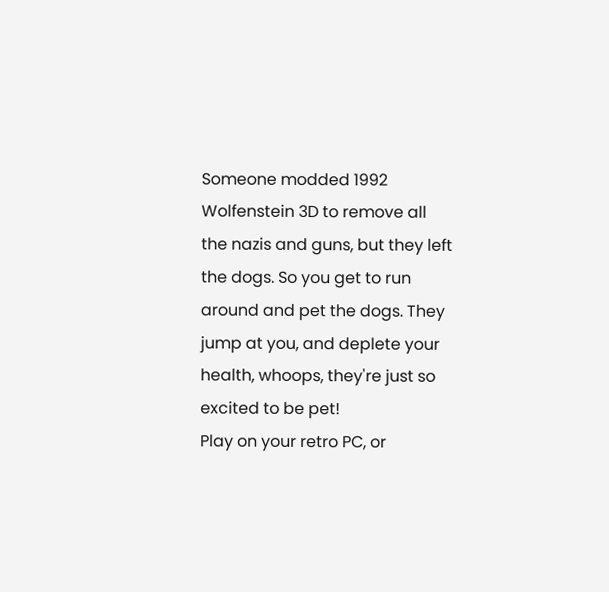Someone modded 1992 Wolfenstein 3D to remove all the nazis and guns, but they left the dogs. So you get to run around and pet the dogs. They jump at you, and deplete your health, whoops, they're just so excited to be pet!
Play on your retro PC, or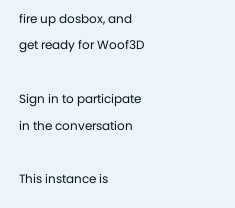fire up dosbox, and get ready for Woof3D

Sign in to participate in the conversation

This instance is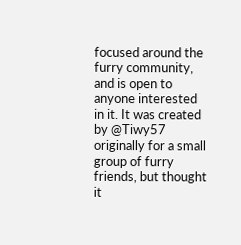focused around the furry community, and is open to anyone interested in it. It was created by @Tiwy57 originally for a small group of furry friends, but thought it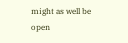might as well be open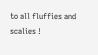to all fluffies and scalies !